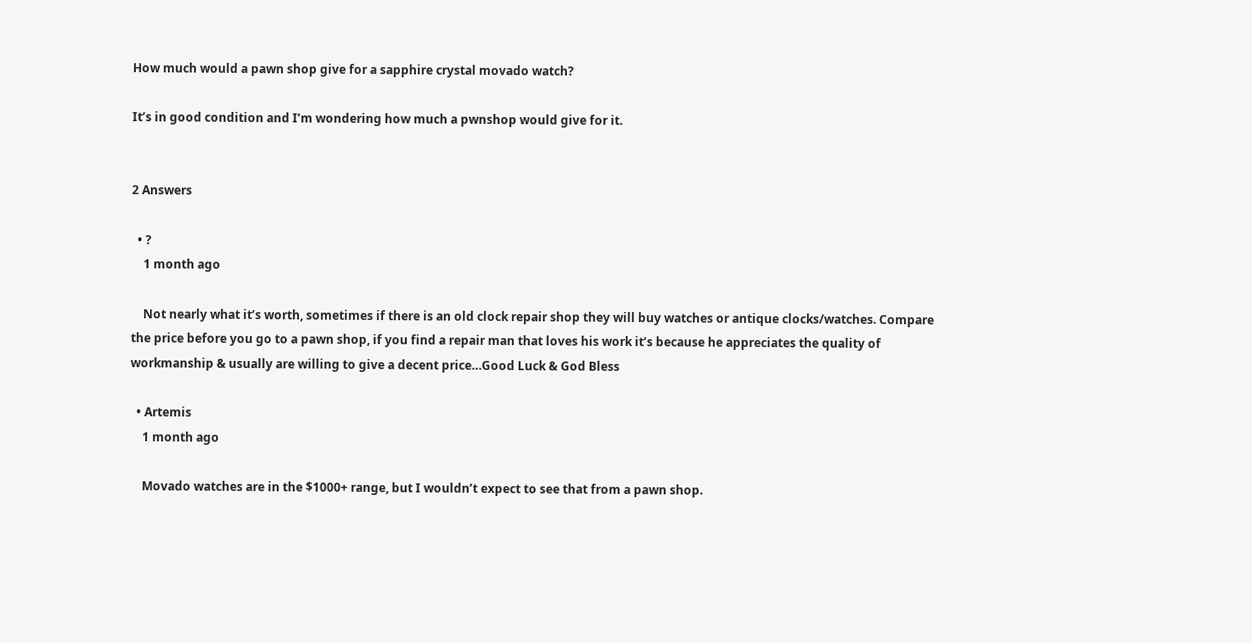How much would a pawn shop give for a sapphire crystal movado watch?

It’s in good condition and I’m wondering how much a pwnshop would give for it.


2 Answers

  • ?
    1 month ago

    Not nearly what it’s worth, sometimes if there is an old clock repair shop they will buy watches or antique clocks/watches. Compare the price before you go to a pawn shop, if you find a repair man that loves his work it’s because he appreciates the quality of workmanship & usually are willing to give a decent price…Good Luck & God Bless

  • Artemis
    1 month ago

    Movado watches are in the $1000+ range, but I wouldn’t expect to see that from a pawn shop.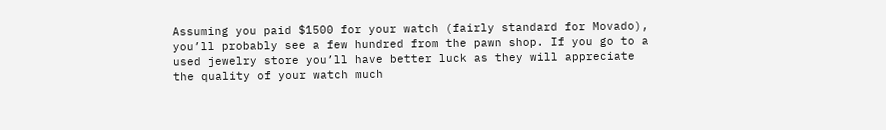Assuming you paid $1500 for your watch (fairly standard for Movado), you’ll probably see a few hundred from the pawn shop. If you go to a used jewelry store you’ll have better luck as they will appreciate the quality of your watch much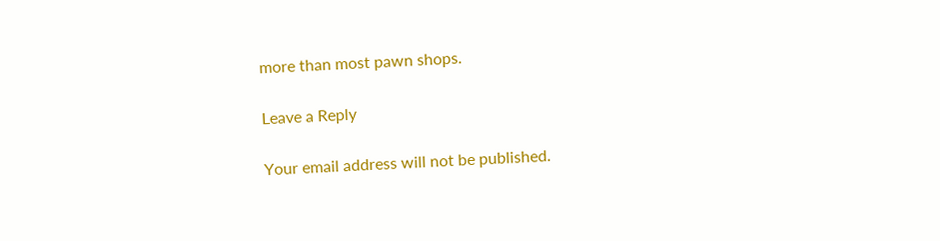more than most pawn shops.

Leave a Reply

Your email address will not be published.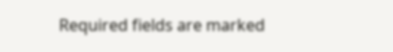Required fields are marked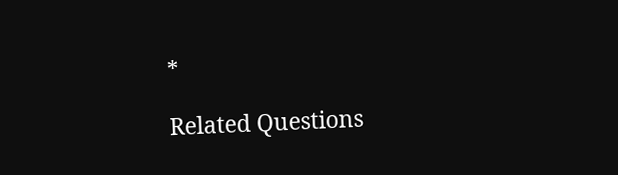*

Related Questions